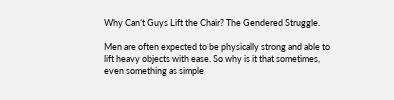Why Can’t Guys Lift the Chair? The Gendered Struggle.

Men are often expected to be physically strong and able to lift heavy objects with ease. So why is it that sometimes, even something as simple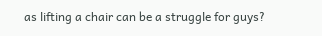as lifting a chair can be a struggle for guys?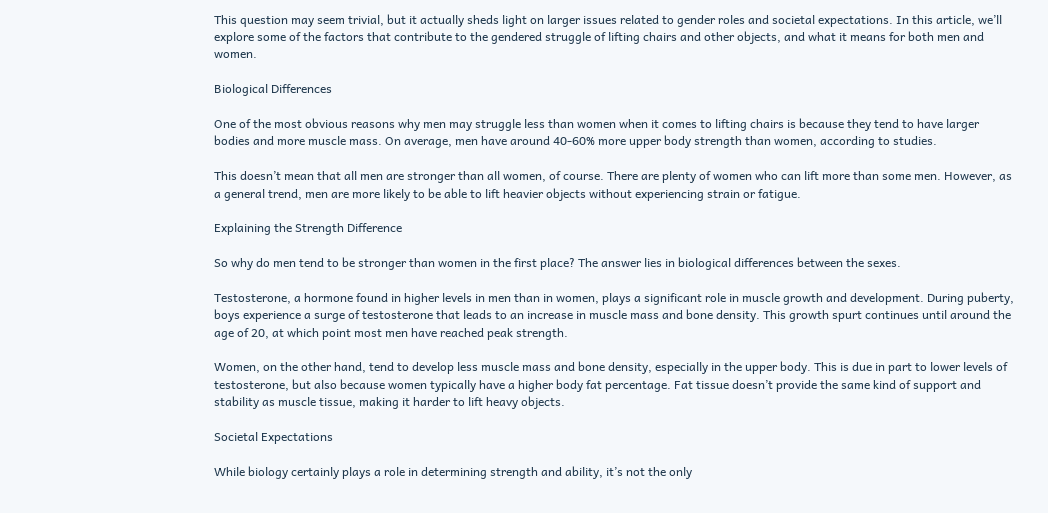This question may seem trivial, but it actually sheds light on larger issues related to gender roles and societal expectations. In this article, we’ll explore some of the factors that contribute to the gendered struggle of lifting chairs and other objects, and what it means for both men and women.

Biological Differences

One of the most obvious reasons why men may struggle less than women when it comes to lifting chairs is because they tend to have larger bodies and more muscle mass. On average, men have around 40-60% more upper body strength than women, according to studies.

This doesn’t mean that all men are stronger than all women, of course. There are plenty of women who can lift more than some men. However, as a general trend, men are more likely to be able to lift heavier objects without experiencing strain or fatigue.

Explaining the Strength Difference

So why do men tend to be stronger than women in the first place? The answer lies in biological differences between the sexes.

Testosterone, a hormone found in higher levels in men than in women, plays a significant role in muscle growth and development. During puberty, boys experience a surge of testosterone that leads to an increase in muscle mass and bone density. This growth spurt continues until around the age of 20, at which point most men have reached peak strength.

Women, on the other hand, tend to develop less muscle mass and bone density, especially in the upper body. This is due in part to lower levels of testosterone, but also because women typically have a higher body fat percentage. Fat tissue doesn’t provide the same kind of support and stability as muscle tissue, making it harder to lift heavy objects.

Societal Expectations

While biology certainly plays a role in determining strength and ability, it’s not the only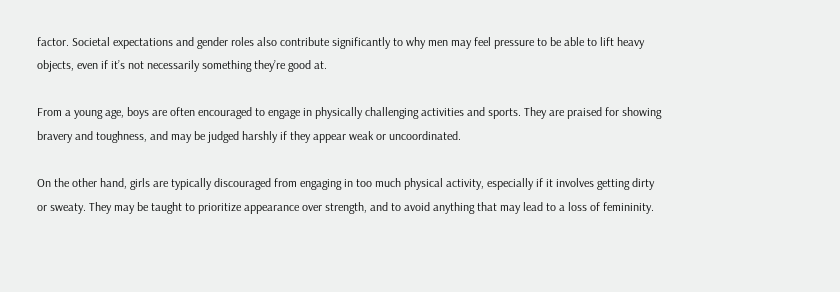factor. Societal expectations and gender roles also contribute significantly to why men may feel pressure to be able to lift heavy objects, even if it’s not necessarily something they’re good at.

From a young age, boys are often encouraged to engage in physically challenging activities and sports. They are praised for showing bravery and toughness, and may be judged harshly if they appear weak or uncoordinated.

On the other hand, girls are typically discouraged from engaging in too much physical activity, especially if it involves getting dirty or sweaty. They may be taught to prioritize appearance over strength, and to avoid anything that may lead to a loss of femininity.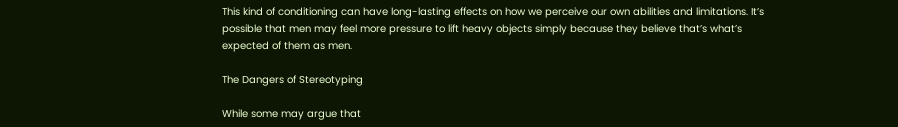This kind of conditioning can have long-lasting effects on how we perceive our own abilities and limitations. It’s possible that men may feel more pressure to lift heavy objects simply because they believe that’s what’s expected of them as men.

The Dangers of Stereotyping

While some may argue that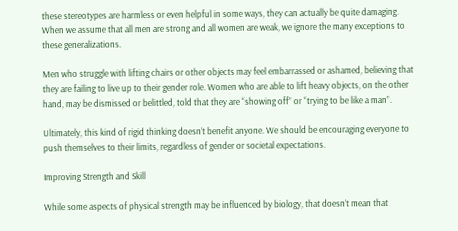these stereotypes are harmless or even helpful in some ways, they can actually be quite damaging. When we assume that all men are strong and all women are weak, we ignore the many exceptions to these generalizations.

Men who struggle with lifting chairs or other objects may feel embarrassed or ashamed, believing that they are failing to live up to their gender role. Women who are able to lift heavy objects, on the other hand, may be dismissed or belittled, told that they are “showing off” or “trying to be like a man”.

Ultimately, this kind of rigid thinking doesn’t benefit anyone. We should be encouraging everyone to push themselves to their limits, regardless of gender or societal expectations.

Improving Strength and Skill

While some aspects of physical strength may be influenced by biology, that doesn’t mean that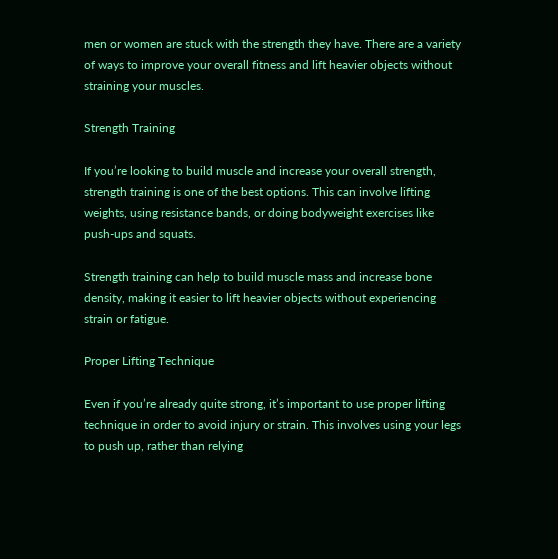men or women are stuck with the strength they have. There are a variety of ways to improve your overall fitness and lift heavier objects without straining your muscles.

Strength Training

If you’re looking to build muscle and increase your overall strength, strength training is one of the best options. This can involve lifting weights, using resistance bands, or doing bodyweight exercises like push-ups and squats.

Strength training can help to build muscle mass and increase bone density, making it easier to lift heavier objects without experiencing strain or fatigue.

Proper Lifting Technique

Even if you’re already quite strong, it’s important to use proper lifting technique in order to avoid injury or strain. This involves using your legs to push up, rather than relying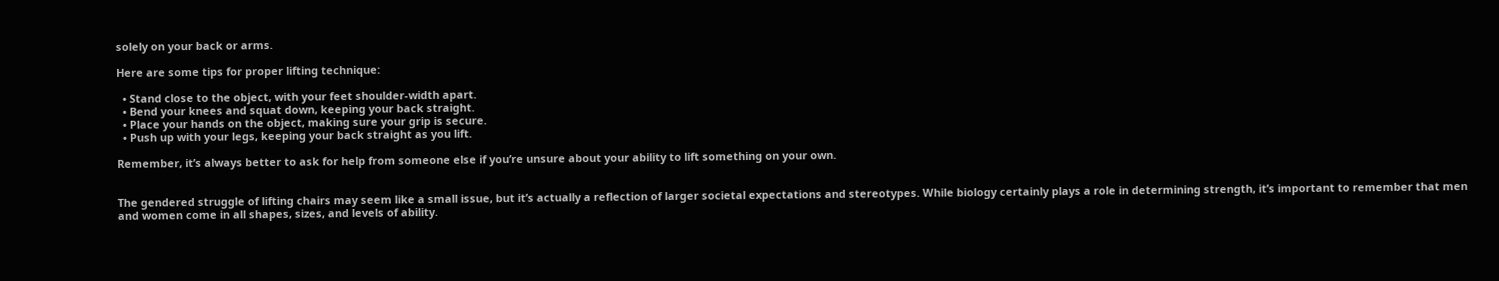solely on your back or arms.

Here are some tips for proper lifting technique:

  • Stand close to the object, with your feet shoulder-width apart.
  • Bend your knees and squat down, keeping your back straight.
  • Place your hands on the object, making sure your grip is secure.
  • Push up with your legs, keeping your back straight as you lift.

Remember, it’s always better to ask for help from someone else if you’re unsure about your ability to lift something on your own.


The gendered struggle of lifting chairs may seem like a small issue, but it’s actually a reflection of larger societal expectations and stereotypes. While biology certainly plays a role in determining strength, it’s important to remember that men and women come in all shapes, sizes, and levels of ability.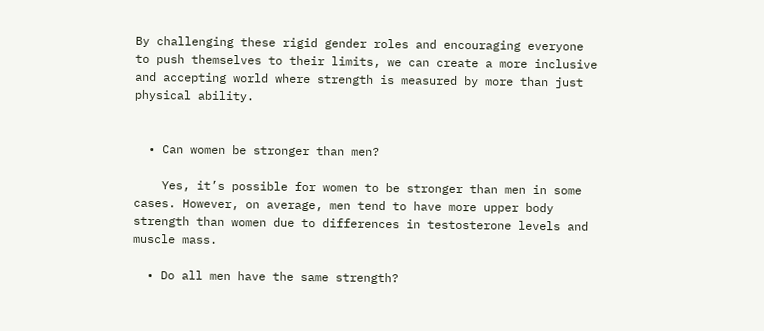By challenging these rigid gender roles and encouraging everyone to push themselves to their limits, we can create a more inclusive and accepting world where strength is measured by more than just physical ability.


  • Can women be stronger than men?

    Yes, it’s possible for women to be stronger than men in some cases. However, on average, men tend to have more upper body strength than women due to differences in testosterone levels and muscle mass.

  • Do all men have the same strength?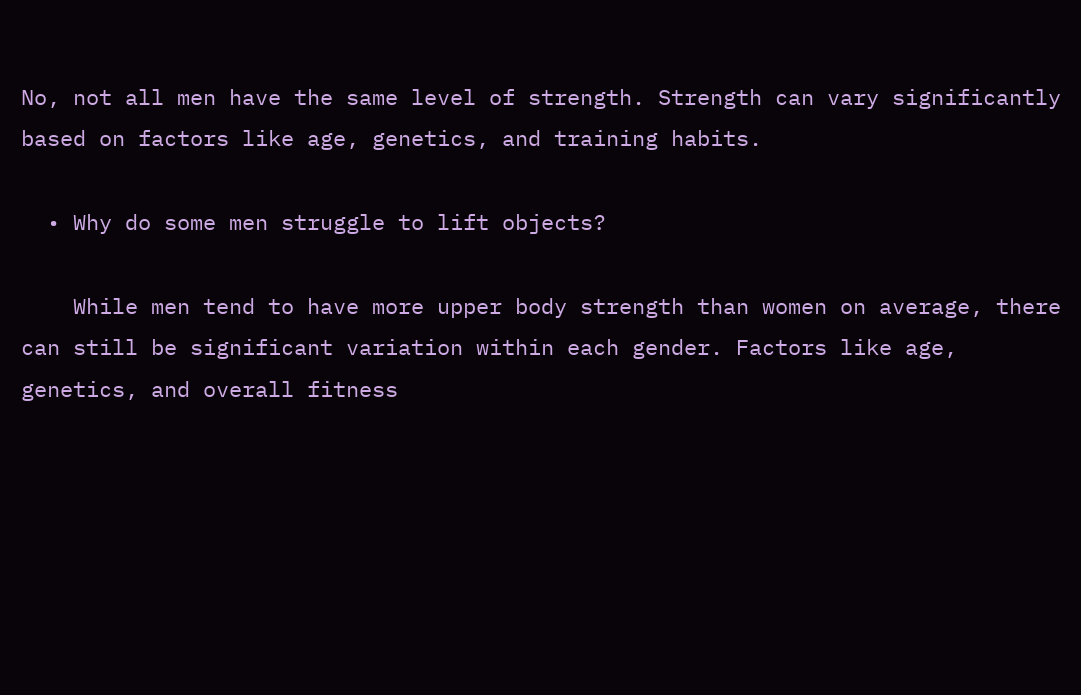No, not all men have the same level of strength. Strength can vary significantly based on factors like age, genetics, and training habits.

  • Why do some men struggle to lift objects?

    While men tend to have more upper body strength than women on average, there can still be significant variation within each gender. Factors like age, genetics, and overall fitness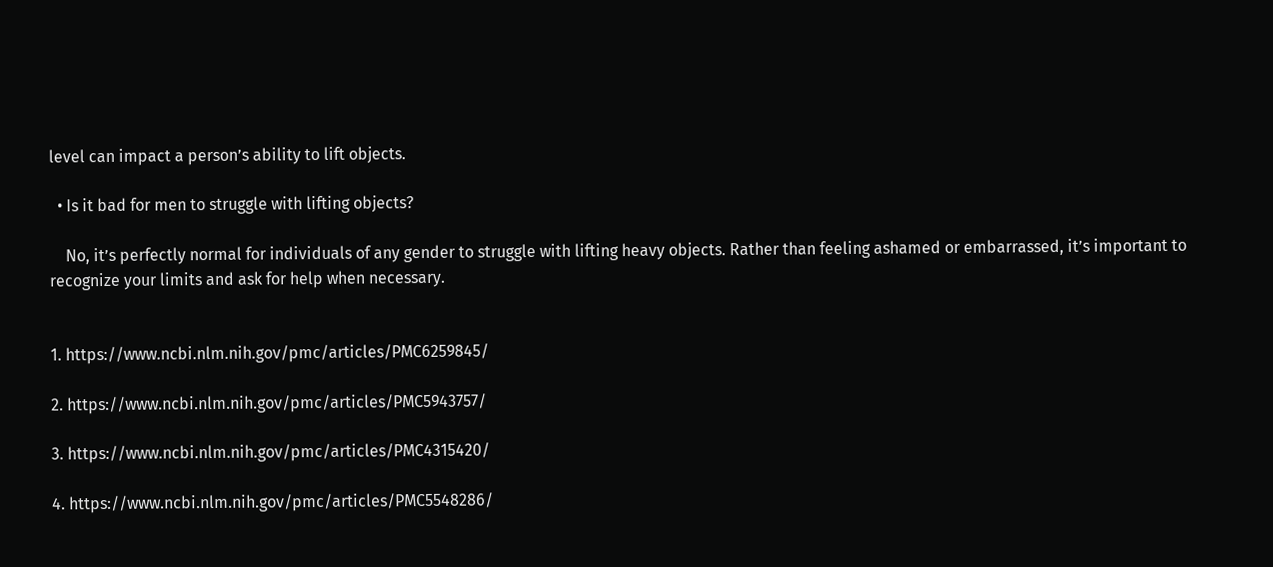level can impact a person’s ability to lift objects.

  • Is it bad for men to struggle with lifting objects?

    No, it’s perfectly normal for individuals of any gender to struggle with lifting heavy objects. Rather than feeling ashamed or embarrassed, it’s important to recognize your limits and ask for help when necessary.


1. https://www.ncbi.nlm.nih.gov/pmc/articles/PMC6259845/

2. https://www.ncbi.nlm.nih.gov/pmc/articles/PMC5943757/

3. https://www.ncbi.nlm.nih.gov/pmc/articles/PMC4315420/

4. https://www.ncbi.nlm.nih.gov/pmc/articles/PMC5548286/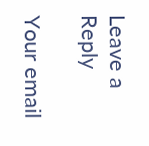Leave a Reply

Your email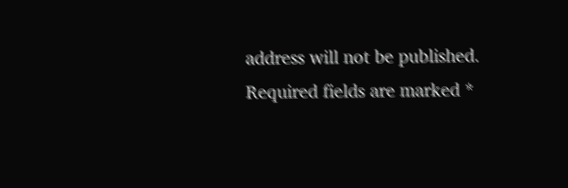address will not be published. Required fields are marked *